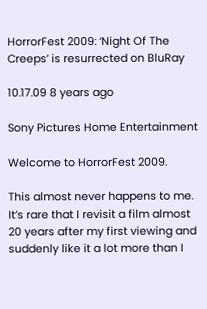HorrorFest 2009: ‘Night Of The Creeps’ is resurrected on BluRay

10.17.09 8 years ago

Sony Pictures Home Entertainment

Welcome to HorrorFest 2009.

This almost never happens to me.  It’s rare that I revisit a film almost 20 years after my first viewing and suddenly like it a lot more than I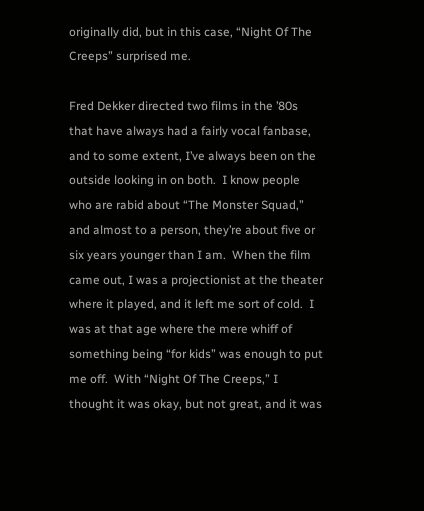originally did, but in this case, “Night Of The Creeps” surprised me.

Fred Dekker directed two films in the ’80s that have always had a fairly vocal fanbase, and to some extent, I’ve always been on the outside looking in on both.  I know people who are rabid about “The Monster Squad,” and almost to a person, they’re about five or six years younger than I am.  When the film came out, I was a projectionist at the theater where it played, and it left me sort of cold.  I was at that age where the mere whiff of something being “for kids” was enough to put me off.  With “Night Of The Creeps,” I thought it was okay, but not great, and it was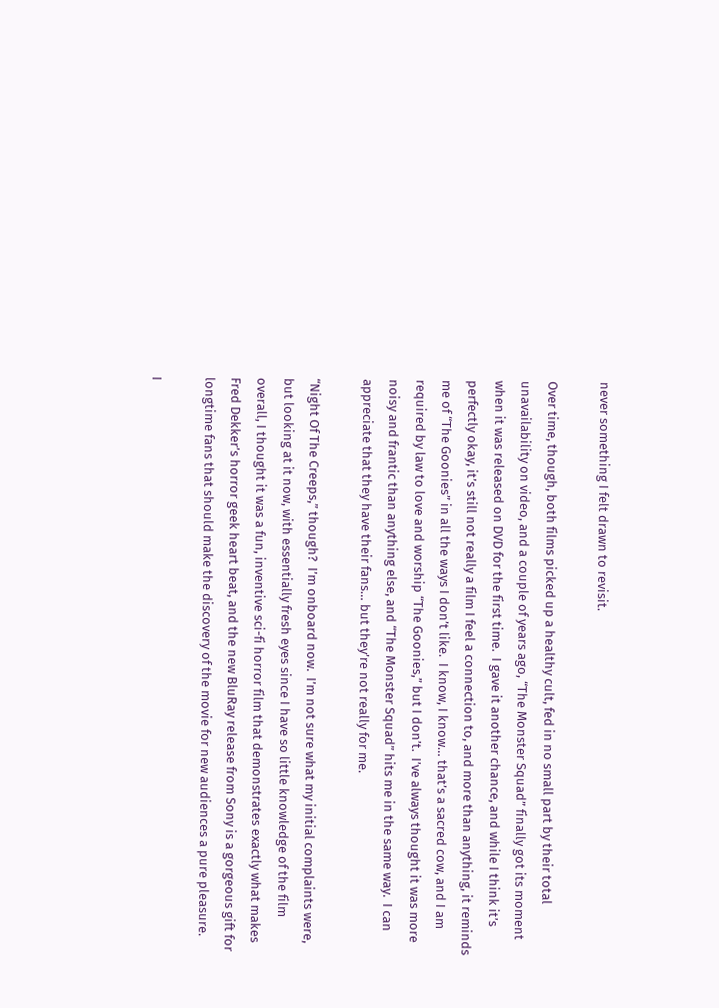never something I felt drawn to revisit.

Over time, though, both films picked up a healthy cult, fed in no small part by their total unavailability on video, and a couple of years ago, “The Monster Squad” finally got its moment when it was released on DVD for the first time.  I gave it another chance, and while I think it’s perfectly okay, it’s still not really a film I feel a connection to, and more than anything, it reminds me of “The Goonies” in all the ways I don’t like.  I know, I know… that’s a sacred cow, and I am required by law to love and worship “The Goonies,” but I don’t.  I’ve always thought it was more noisy and frantic than anything else, and “The Monster Squad” hits me in the same way.  I can appreciate that they have their fans… but they’re not really for me.

“Night Of The Creeps,” though?  I’m onboard now.  I’m not sure what my initial complaints were, but looking at it now, with essentially fresh eyes since I have so little knowledge of the film overall, I thought it was a fun, inventive sci-fi horror film that demonstrates exactly what makes Fred Dekker’s horror geek heart beat, and the new BluRay release from Sony is a gorgeous gift for longtime fans that should make the discovery of the movie for new audiences a pure pleasure.

I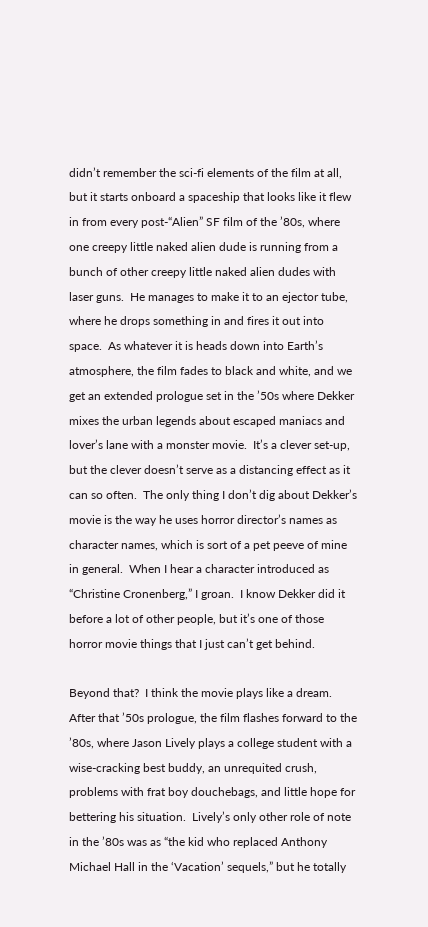didn’t remember the sci-fi elements of the film at all, but it starts onboard a spaceship that looks like it flew in from every post-“Alien” SF film of the ’80s, where one creepy little naked alien dude is running from a bunch of other creepy little naked alien dudes with laser guns.  He manages to make it to an ejector tube, where he drops something in and fires it out into space.  As whatever it is heads down into Earth’s atmosphere, the film fades to black and white, and we get an extended prologue set in the ’50s where Dekker mixes the urban legends about escaped maniacs and lover’s lane with a monster movie.  It’s a clever set-up, but the clever doesn’t serve as a distancing effect as it can so often.  The only thing I don’t dig about Dekker’s movie is the way he uses horror director’s names as character names, which is sort of a pet peeve of mine in general.  When I hear a character introduced as “Christine Cronenberg,” I groan.  I know Dekker did it before a lot of other people, but it’s one of those horror movie things that I just can’t get behind.

Beyond that?  I think the movie plays like a dream.  After that ’50s prologue, the film flashes forward to the ’80s, where Jason Lively plays a college student with a wise-cracking best buddy, an unrequited crush, problems with frat boy douchebags, and little hope for bettering his situation.  Lively’s only other role of note in the ’80s was as “the kid who replaced Anthony Michael Hall in the ‘Vacation’ sequels,” but he totally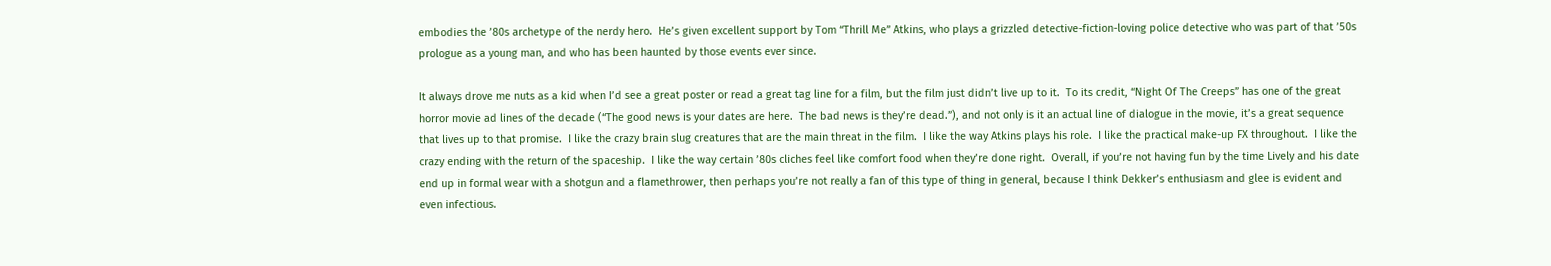embodies the ’80s archetype of the nerdy hero.  He’s given excellent support by Tom “Thrill Me” Atkins, who plays a grizzled detective-fiction-loving police detective who was part of that ’50s prologue as a young man, and who has been haunted by those events ever since.

It always drove me nuts as a kid when I’d see a great poster or read a great tag line for a film, but the film just didn’t live up to it.  To its credit, “Night Of The Creeps” has one of the great horror movie ad lines of the decade (“The good news is your dates are here.  The bad news is they’re dead.”), and not only is it an actual line of dialogue in the movie, it’s a great sequence that lives up to that promise.  I like the crazy brain slug creatures that are the main threat in the film.  I like the way Atkins plays his role.  I like the practical make-up FX throughout.  I like the crazy ending with the return of the spaceship.  I like the way certain ’80s cliches feel like comfort food when they’re done right.  Overall, if you’re not having fun by the time Lively and his date end up in formal wear with a shotgun and a flamethrower, then perhaps you’re not really a fan of this type of thing in general, because I think Dekker’s enthusiasm and glee is evident and even infectious.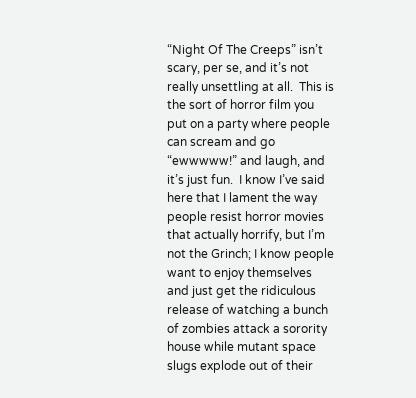“Night Of The Creeps” isn’t scary, per se, and it’s not really unsettling at all.  This is the sort of horror film you put on a party where people can scream and go “ewwwww!” and laugh, and it’s just fun.  I know I’ve said here that I lament the way people resist horror movies that actually horrify, but I’m not the Grinch; I know people want to enjoy themselves and just get the ridiculous release of watching a bunch of zombies attack a sorority house while mutant space slugs explode out of their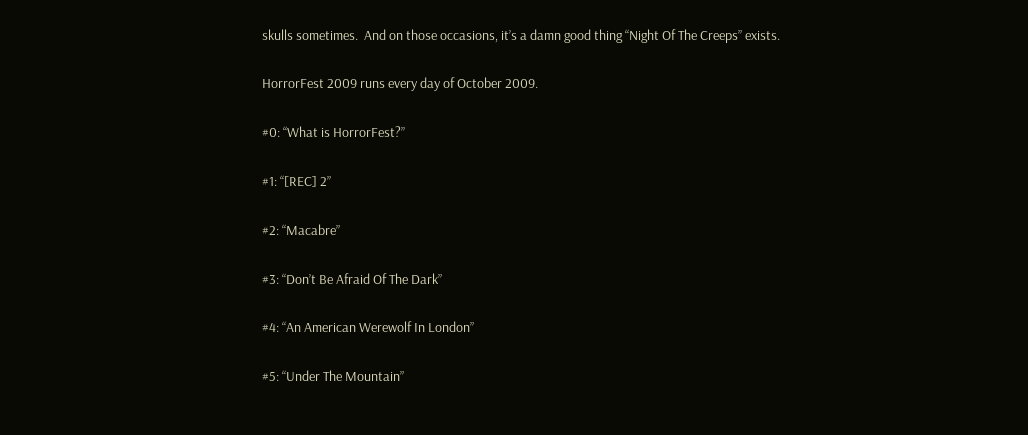skulls sometimes.  And on those occasions, it’s a damn good thing “Night Of The Creeps” exists.

HorrorFest 2009 runs every day of October 2009.

#0: “What is HorrorFest?”

#1: “[REC] 2”

#2: “Macabre”

#3: “Don’t Be Afraid Of The Dark”

#4: “An American Werewolf In London”

#5: “Under The Mountain”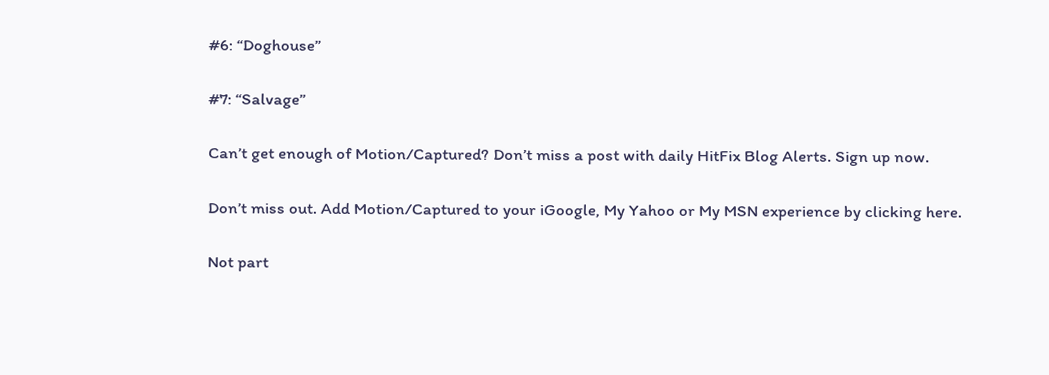#6: “Doghouse”

#7: “Salvage”

Can’t get enough of Motion/Captured? Don’t miss a post with daily HitFix Blog Alerts. Sign up now.

Don’t miss out. Add Motion/Captured to your iGoogle, My Yahoo or My MSN experience by clicking here.

Not part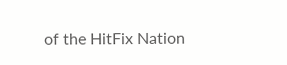of the HitFix Nation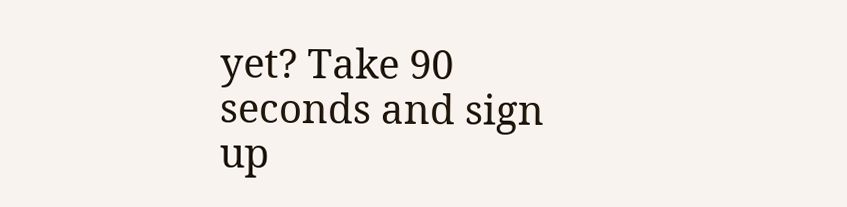yet? Take 90 seconds and sign up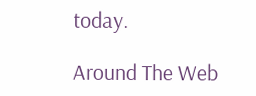today.

Around The Web